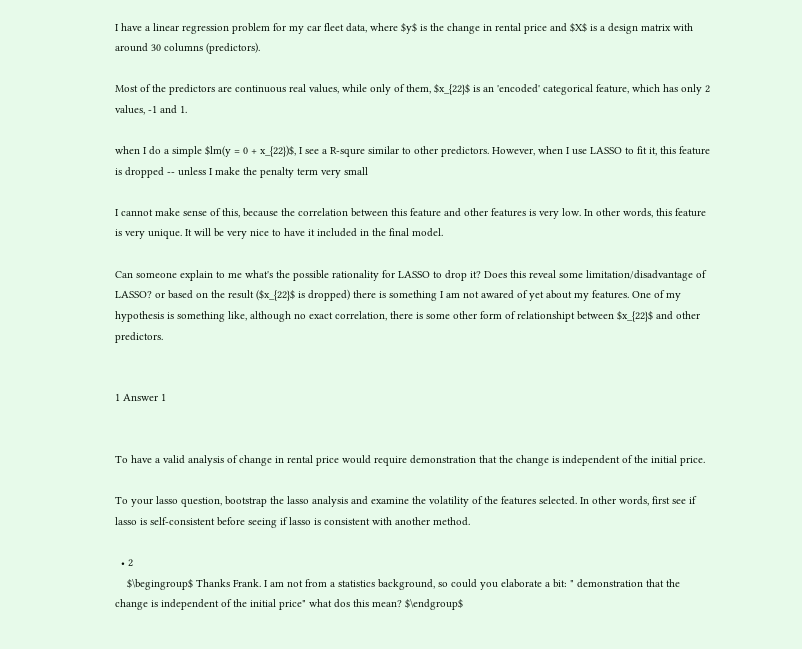I have a linear regression problem for my car fleet data, where $y$ is the change in rental price and $X$ is a design matrix with around 30 columns (predictors).

Most of the predictors are continuous real values, while only of them, $x_{22}$ is an 'encoded' categorical feature, which has only 2 values, -1 and 1.

when I do a simple $lm(y = 0 + x_{22})$, I see a R-squre similar to other predictors. However, when I use LASSO to fit it, this feature is dropped -- unless I make the penalty term very small

I cannot make sense of this, because the correlation between this feature and other features is very low. In other words, this feature is very unique. It will be very nice to have it included in the final model.

Can someone explain to me what's the possible rationality for LASSO to drop it? Does this reveal some limitation/disadvantage of LASSO? or based on the result ($x_{22}$ is dropped) there is something I am not awared of yet about my features. One of my hypothesis is something like, although no exact correlation, there is some other form of relationshipt between $x_{22}$ and other predictors.


1 Answer 1


To have a valid analysis of change in rental price would require demonstration that the change is independent of the initial price.

To your lasso question, bootstrap the lasso analysis and examine the volatility of the features selected. In other words, first see if lasso is self-consistent before seeing if lasso is consistent with another method.

  • 2
    $\begingroup$ Thanks Frank. I am not from a statistics background, so could you elaborate a bit: " demonstration that the change is independent of the initial price" what dos this mean? $\endgroup$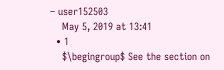– user152503
    May 5, 2019 at 13:41
  • 1
    $\begingroup$ See the section on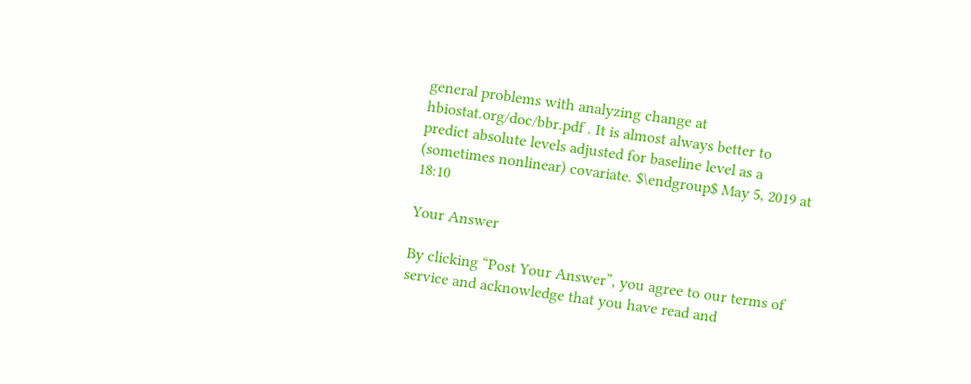general problems with analyzing change at hbiostat.org/doc/bbr.pdf . It is almost always better to predict absolute levels adjusted for baseline level as a (sometimes nonlinear) covariate. $\endgroup$ May 5, 2019 at 18:10

Your Answer

By clicking “Post Your Answer”, you agree to our terms of service and acknowledge that you have read and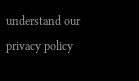understand our privacy policy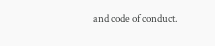and code of conduct.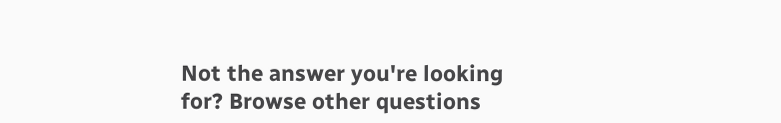Not the answer you're looking for? Browse other questions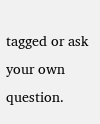tagged or ask your own question.